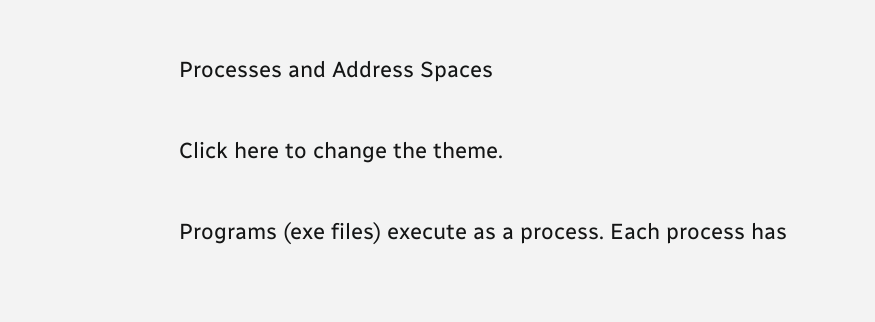Processes and Address Spaces

Click here to change the theme.

Programs (exe files) execute as a process. Each process has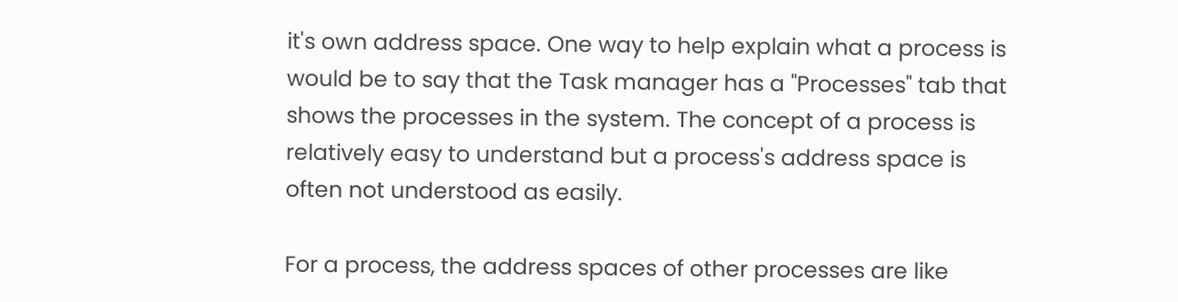it's own address space. One way to help explain what a process is would be to say that the Task manager has a "Processes" tab that shows the processes in the system. The concept of a process is relatively easy to understand but a process's address space is often not understood as easily.

For a process, the address spaces of other processes are like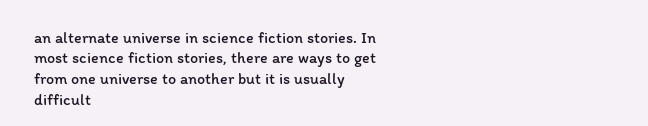an alternate universe in science fiction stories. In most science fiction stories, there are ways to get from one universe to another but it is usually difficult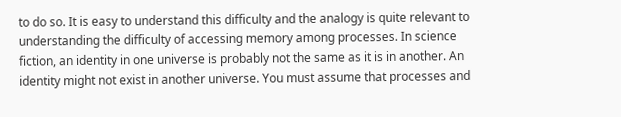to do so. It is easy to understand this difficulty and the analogy is quite relevant to understanding the difficulty of accessing memory among processes. In science fiction, an identity in one universe is probably not the same as it is in another. An identity might not exist in another universe. You must assume that processes and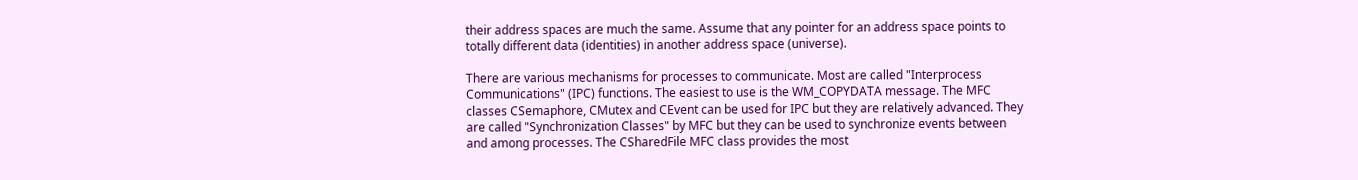their address spaces are much the same. Assume that any pointer for an address space points to totally different data (identities) in another address space (universe).

There are various mechanisms for processes to communicate. Most are called "Interprocess Communications" (IPC) functions. The easiest to use is the WM_COPYDATA message. The MFC classes CSemaphore, CMutex and CEvent can be used for IPC but they are relatively advanced. They are called "Synchronization Classes" by MFC but they can be used to synchronize events between and among processes. The CSharedFile MFC class provides the most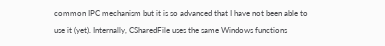common IPC mechanism but it is so advanced that I have not been able to use it (yet). Internally, CSharedFile uses the same Windows functions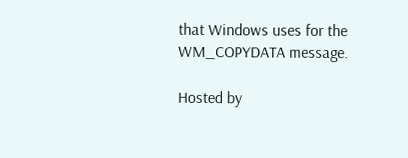that Windows uses for the WM_COPYDATA message.

Hosted by